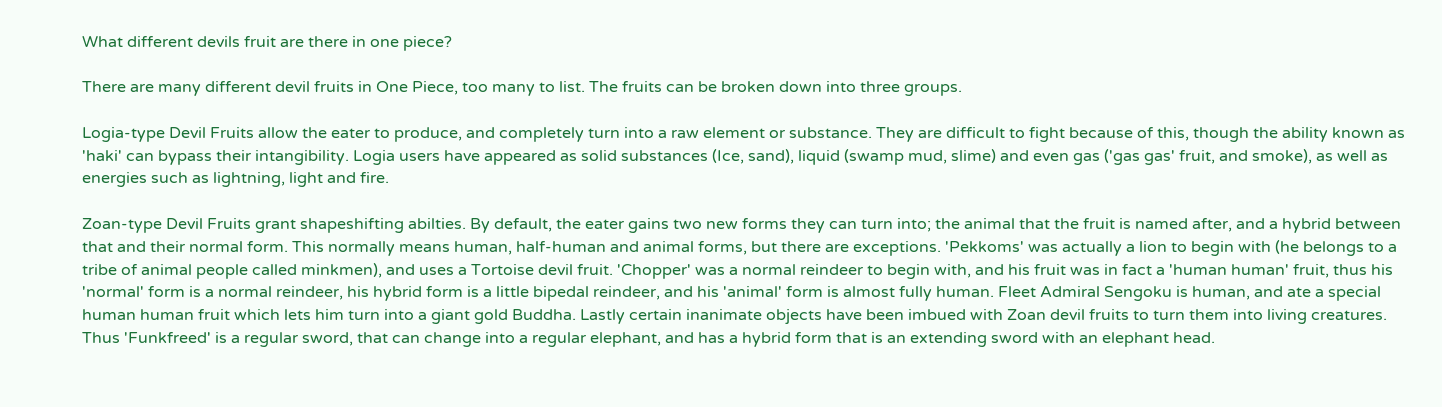What different devils fruit are there in one piece?

There are many different devil fruits in One Piece, too many to list. The fruits can be broken down into three groups.

Logia-type Devil Fruits allow the eater to produce, and completely turn into a raw element or substance. They are difficult to fight because of this, though the ability known as 'haki' can bypass their intangibility. Logia users have appeared as solid substances (Ice, sand), liquid (swamp mud, slime) and even gas ('gas gas' fruit, and smoke), as well as energies such as lightning, light and fire.

Zoan-type Devil Fruits grant shapeshifting abilties. By default, the eater gains two new forms they can turn into; the animal that the fruit is named after, and a hybrid between that and their normal form. This normally means human, half-human and animal forms, but there are exceptions. 'Pekkoms' was actually a lion to begin with (he belongs to a tribe of animal people called minkmen), and uses a Tortoise devil fruit. 'Chopper' was a normal reindeer to begin with, and his fruit was in fact a 'human human' fruit, thus his 'normal' form is a normal reindeer, his hybrid form is a little bipedal reindeer, and his 'animal' form is almost fully human. Fleet Admiral Sengoku is human, and ate a special human human fruit which lets him turn into a giant gold Buddha. Lastly certain inanimate objects have been imbued with Zoan devil fruits to turn them into living creatures. Thus 'Funkfreed' is a regular sword, that can change into a regular elephant, and has a hybrid form that is an extending sword with an elephant head.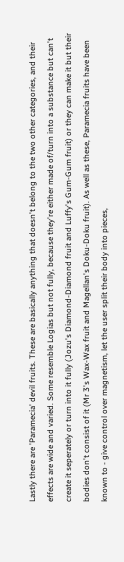Lastly there are 'Paramecia' devil fruits. These are basically anything that doesn't belong to the two other categories, and their effects are wide and varied. Some resemble Logias but not fully, because they're either made of/turn into a substance but can't create it seperately or turn into it fully (Jozu's Diamond-Diamond fruit and Luffy's Gum-Gum fruit) or they can make it but their bodies don't consist of it (Mr 3's Wax-Wax fruit and Magellan's Doku-Doku fruit). As well as these, Paramecia fruits have been known to - give control over magnetism, let the user split their body into pieces,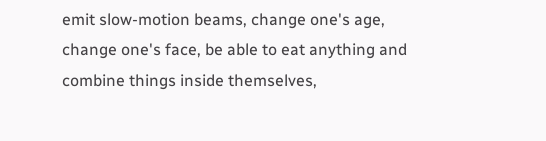emit slow-motion beams, change one's age, change one's face, be able to eat anything and combine things inside themselves,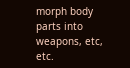morph body parts into weapons, etc, etc.